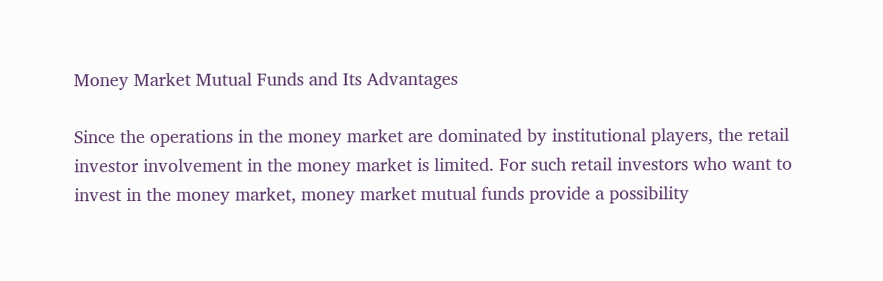Money Market Mutual Funds and Its Advantages

Since the operations in the money market are dominated by institutional players, the retail investor involvement in the money market is limited. For such retail investors who want to invest in the money market, money market mutual funds provide a possibility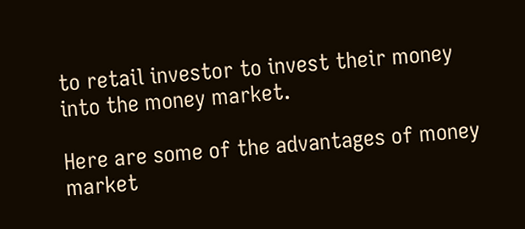to retail investor to invest their money into the money market.

Here are some of the advantages of money market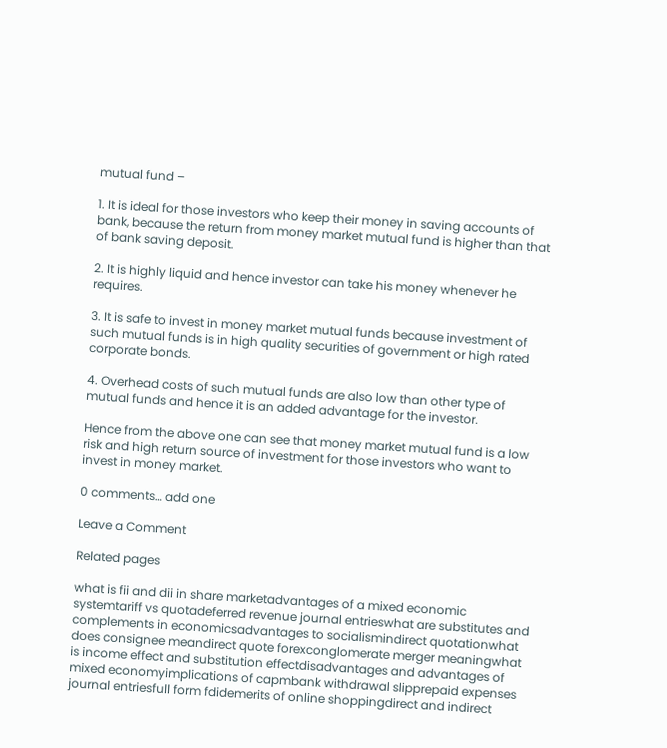mutual fund –

1. It is ideal for those investors who keep their money in saving accounts of bank, because the return from money market mutual fund is higher than that of bank saving deposit.

2. It is highly liquid and hence investor can take his money whenever he requires.

3. It is safe to invest in money market mutual funds because investment of such mutual funds is in high quality securities of government or high rated corporate bonds.

4. Overhead costs of such mutual funds are also low than other type of mutual funds and hence it is an added advantage for the investor.

Hence from the above one can see that money market mutual fund is a low risk and high return source of investment for those investors who want to invest in money market.

0 comments… add one

Leave a Comment

Related pages

what is fii and dii in share marketadvantages of a mixed economic systemtariff vs quotadeferred revenue journal entrieswhat are substitutes and complements in economicsadvantages to socialismindirect quotationwhat does consignee meandirect quote forexconglomerate merger meaningwhat is income effect and substitution effectdisadvantages and advantages of mixed economyimplications of capmbank withdrawal slipprepaid expenses journal entriesfull form fdidemerits of online shoppingdirect and indirect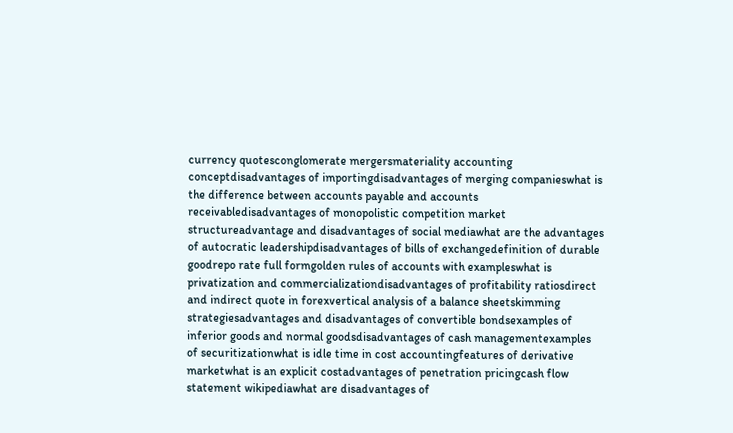currency quotesconglomerate mergersmateriality accounting conceptdisadvantages of importingdisadvantages of merging companieswhat is the difference between accounts payable and accounts receivabledisadvantages of monopolistic competition market structureadvantage and disadvantages of social mediawhat are the advantages of autocratic leadershipdisadvantages of bills of exchangedefinition of durable goodrepo rate full formgolden rules of accounts with exampleswhat is privatization and commercializationdisadvantages of profitability ratiosdirect and indirect quote in forexvertical analysis of a balance sheetskimming strategiesadvantages and disadvantages of convertible bondsexamples of inferior goods and normal goodsdisadvantages of cash managementexamples of securitizationwhat is idle time in cost accountingfeatures of derivative marketwhat is an explicit costadvantages of penetration pricingcash flow statement wikipediawhat are disadvantages of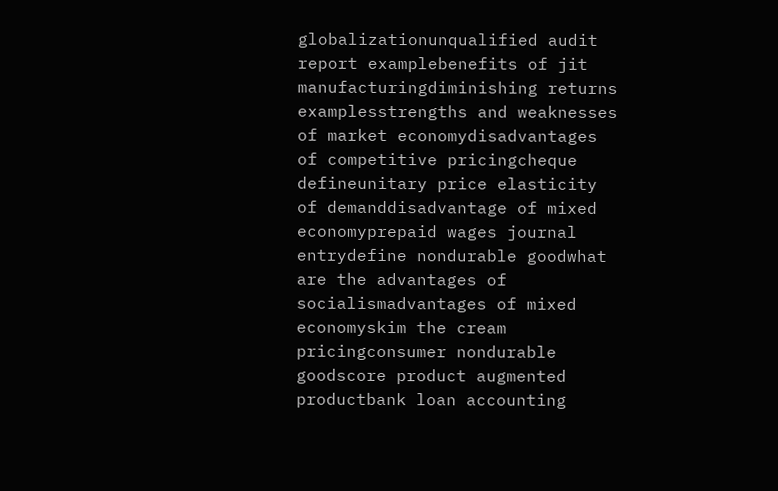globalizationunqualified audit report examplebenefits of jit manufacturingdiminishing returns examplesstrengths and weaknesses of market economydisadvantages of competitive pricingcheque defineunitary price elasticity of demanddisadvantage of mixed economyprepaid wages journal entrydefine nondurable goodwhat are the advantages of socialismadvantages of mixed economyskim the cream pricingconsumer nondurable goodscore product augmented productbank loan accounting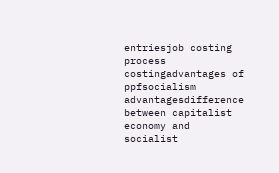entriesjob costing process costingadvantages of ppfsocialism advantagesdifference between capitalist economy and socialist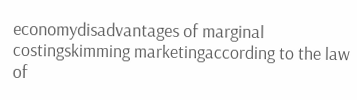economydisadvantages of marginal costingskimming marketingaccording to the law of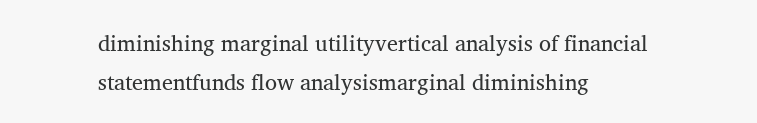diminishing marginal utilityvertical analysis of financial statementfunds flow analysismarginal diminishing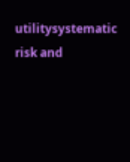utilitysystematic risk and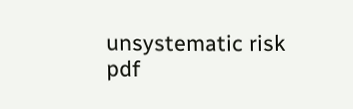unsystematic risk pdf